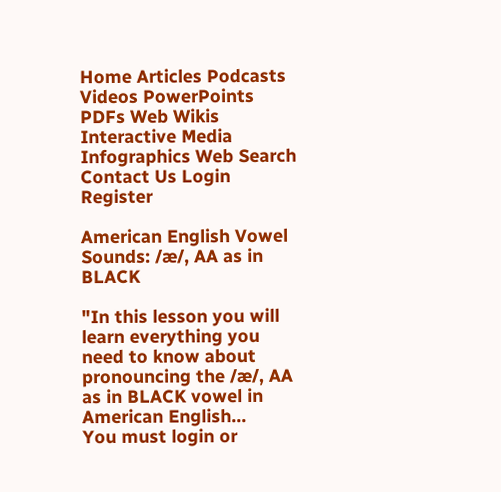Home Articles Podcasts Videos PowerPoints PDFs Web Wikis Interactive Media Infographics Web Search Contact Us Login Register

American English Vowel Sounds: /æ/, AA as in BLACK

"In this lesson you will learn everything you need to know about pronouncing the /æ/, AA as in BLACK vowel in American English...
You must login or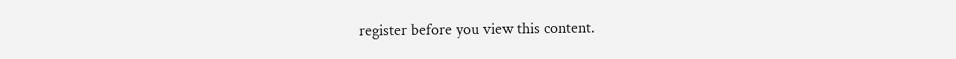register before you view this content.